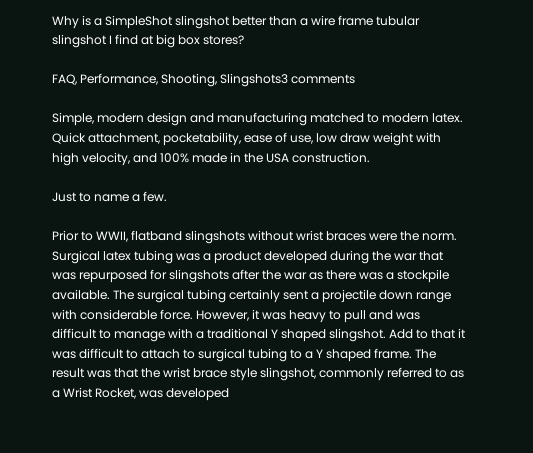Why is a SimpleShot slingshot better than a wire frame tubular slingshot I find at big box stores?

FAQ, Performance, Shooting, Slingshots3 comments

Simple, modern design and manufacturing matched to modern latex. Quick attachment, pocketability, ease of use, low draw weight with high velocity, and 100% made in the USA construction.

Just to name a few.

Prior to WWII, flatband slingshots without wrist braces were the norm. Surgical latex tubing was a product developed during the war that was repurposed for slingshots after the war as there was a stockpile available. The surgical tubing certainly sent a projectile down range with considerable force. However, it was heavy to pull and was difficult to manage with a traditional Y shaped slingshot. Add to that it was difficult to attach to surgical tubing to a Y shaped frame. The result was that the wrist brace style slingshot, commonly referred to as a Wrist Rocket, was developed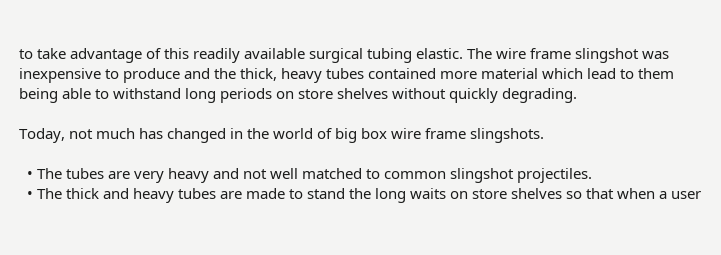to take advantage of this readily available surgical tubing elastic. The wire frame slingshot was inexpensive to produce and the thick, heavy tubes contained more material which lead to them being able to withstand long periods on store shelves without quickly degrading.

Today, not much has changed in the world of big box wire frame slingshots.

  • The tubes are very heavy and not well matched to common slingshot projectiles.
  • The thick and heavy tubes are made to stand the long waits on store shelves so that when a user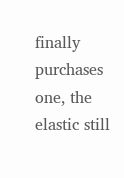finally purchases one, the elastic still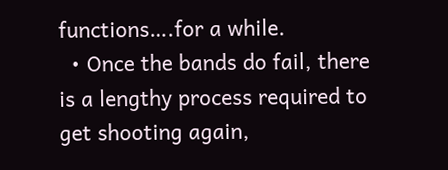functions….for a while.
  • Once the bands do fail, there is a lengthy process required to get shooting again,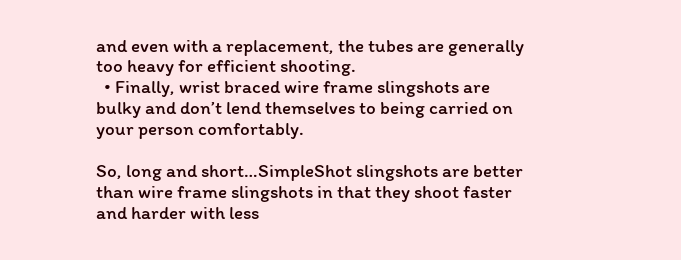and even with a replacement, the tubes are generally too heavy for efficient shooting.
  • Finally, wrist braced wire frame slingshots are bulky and don’t lend themselves to being carried on your person comfortably.

So, long and short…SimpleShot slingshots are better than wire frame slingshots in that they shoot faster and harder with less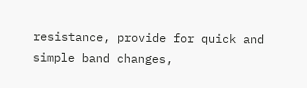resistance, provide for quick and simple band changes,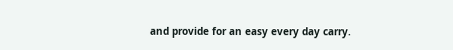and provide for an easy every day carry.